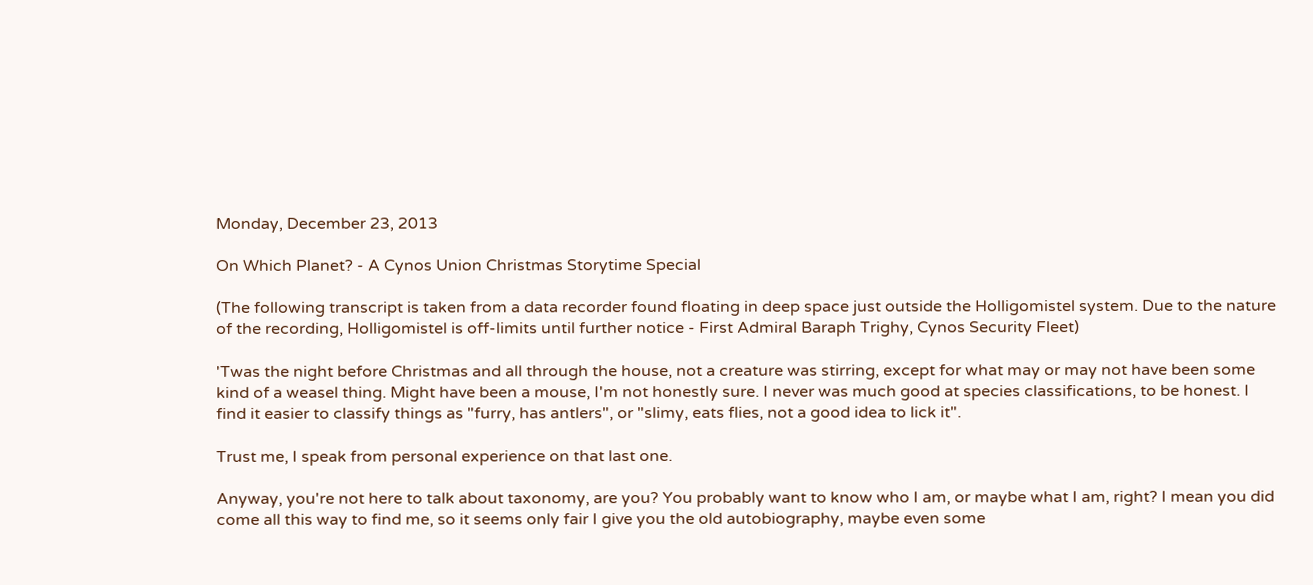Monday, December 23, 2013

On Which Planet? - A Cynos Union Christmas Storytime Special

(The following transcript is taken from a data recorder found floating in deep space just outside the Holligomistel system. Due to the nature of the recording, Holligomistel is off-limits until further notice - First Admiral Baraph Trighy, Cynos Security Fleet)

'Twas the night before Christmas and all through the house, not a creature was stirring, except for what may or may not have been some kind of a weasel thing. Might have been a mouse, I'm not honestly sure. I never was much good at species classifications, to be honest. I find it easier to classify things as "furry, has antlers", or "slimy, eats flies, not a good idea to lick it".

Trust me, I speak from personal experience on that last one.

Anyway, you're not here to talk about taxonomy, are you? You probably want to know who I am, or maybe what I am, right? I mean you did come all this way to find me, so it seems only fair I give you the old autobiography, maybe even some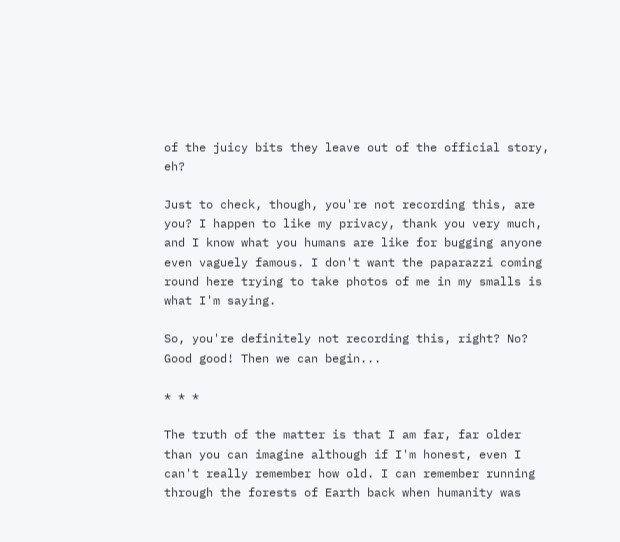of the juicy bits they leave out of the official story, eh?

Just to check, though, you're not recording this, are you? I happen to like my privacy, thank you very much, and I know what you humans are like for bugging anyone even vaguely famous. I don't want the paparazzi coming round here trying to take photos of me in my smalls is what I'm saying.

So, you're definitely not recording this, right? No? Good good! Then we can begin...

* * *

The truth of the matter is that I am far, far older than you can imagine although if I'm honest, even I can't really remember how old. I can remember running through the forests of Earth back when humanity was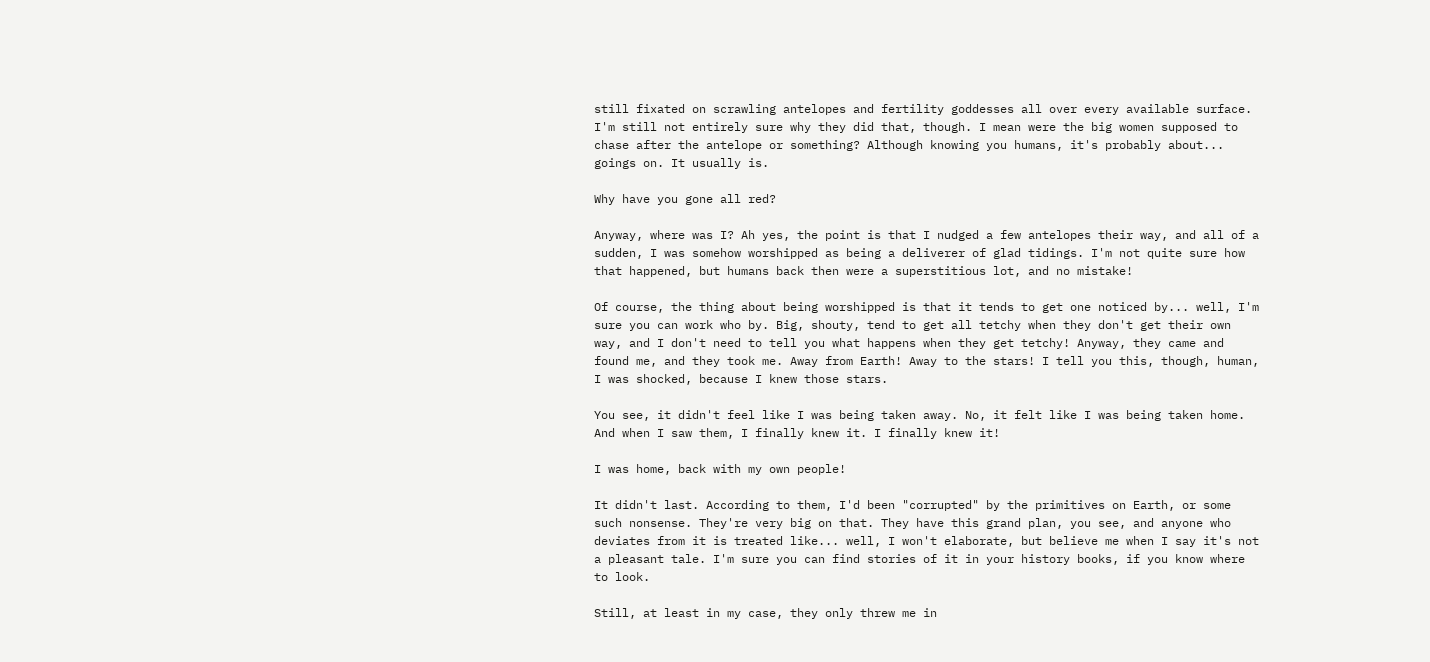still fixated on scrawling antelopes and fertility goddesses all over every available surface. I'm still not entirely sure why they did that, though. I mean were the big women supposed to chase after the antelope or something? Although knowing you humans, it's probably about... goings on. It usually is.

Why have you gone all red?

Anyway, where was I? Ah yes, the point is that I nudged a few antelopes their way, and all of a sudden, I was somehow worshipped as being a deliverer of glad tidings. I'm not quite sure how that happened, but humans back then were a superstitious lot, and no mistake!

Of course, the thing about being worshipped is that it tends to get one noticed by... well, I'm sure you can work who by. Big, shouty, tend to get all tetchy when they don't get their own way, and I don't need to tell you what happens when they get tetchy! Anyway, they came and found me, and they took me. Away from Earth! Away to the stars! I tell you this, though, human, I was shocked, because I knew those stars.

You see, it didn't feel like I was being taken away. No, it felt like I was being taken home. And when I saw them, I finally knew it. I finally knew it!

I was home, back with my own people!

It didn't last. According to them, I'd been "corrupted" by the primitives on Earth, or some such nonsense. They're very big on that. They have this grand plan, you see, and anyone who deviates from it is treated like... well, I won't elaborate, but believe me when I say it's not a pleasant tale. I'm sure you can find stories of it in your history books, if you know where to look.

Still, at least in my case, they only threw me in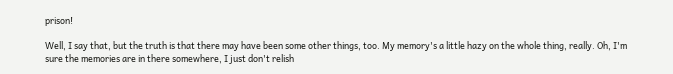prison!

Well, I say that, but the truth is that there may have been some other things, too. My memory's a little hazy on the whole thing, really. Oh, I'm sure the memories are in there somewhere, I just don't relish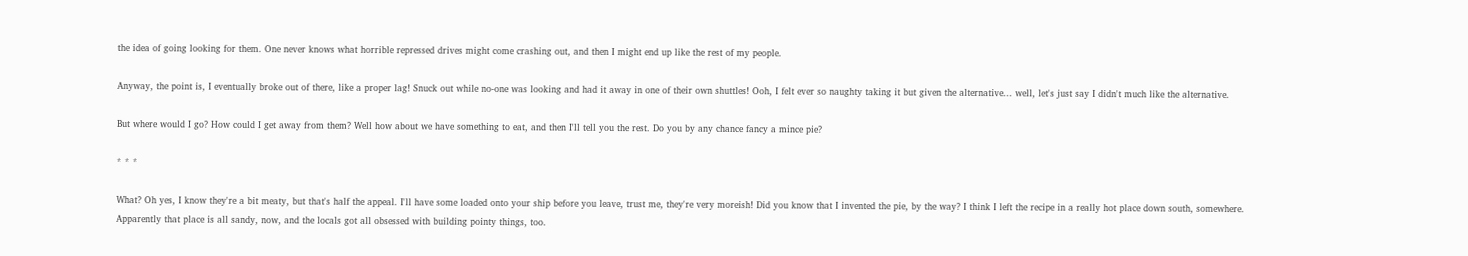the idea of going looking for them. One never knows what horrible repressed drives might come crashing out, and then I might end up like the rest of my people.

Anyway, the point is, I eventually broke out of there, like a proper lag! Snuck out while no-one was looking and had it away in one of their own shuttles! Ooh, I felt ever so naughty taking it but given the alternative... well, let's just say I didn't much like the alternative.

But where would I go? How could I get away from them? Well how about we have something to eat, and then I'll tell you the rest. Do you by any chance fancy a mince pie?

* * *

What? Oh yes, I know they're a bit meaty, but that's half the appeal. I'll have some loaded onto your ship before you leave, trust me, they're very moreish! Did you know that I invented the pie, by the way? I think I left the recipe in a really hot place down south, somewhere. Apparently that place is all sandy, now, and the locals got all obsessed with building pointy things, too.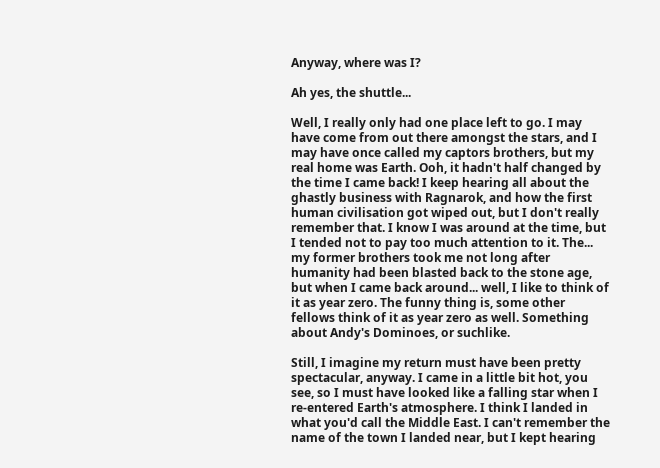Anyway, where was I?

Ah yes, the shuttle...

Well, I really only had one place left to go. I may have come from out there amongst the stars, and I may have once called my captors brothers, but my real home was Earth. Ooh, it hadn't half changed by the time I came back! I keep hearing all about the ghastly business with Ragnarok, and how the first human civilisation got wiped out, but I don't really remember that. I know I was around at the time, but I tended not to pay too much attention to it. The... my former brothers took me not long after humanity had been blasted back to the stone age, but when I came back around... well, I like to think of it as year zero. The funny thing is, some other fellows think of it as year zero as well. Something about Andy's Dominoes, or suchlike.

Still, I imagine my return must have been pretty spectacular, anyway. I came in a little bit hot, you see, so I must have looked like a falling star when I re-entered Earth's atmosphere. I think I landed in what you'd call the Middle East. I can't remember the name of the town I landed near, but I kept hearing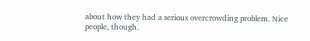about how they had a serious overcrowding problem. Nice people, though.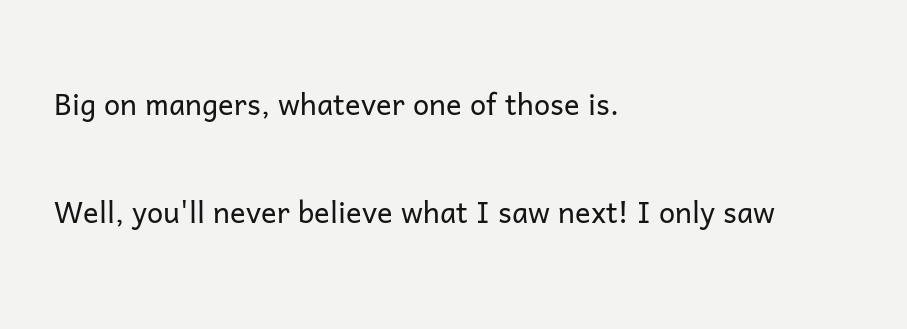Big on mangers, whatever one of those is.

Well, you'll never believe what I saw next! I only saw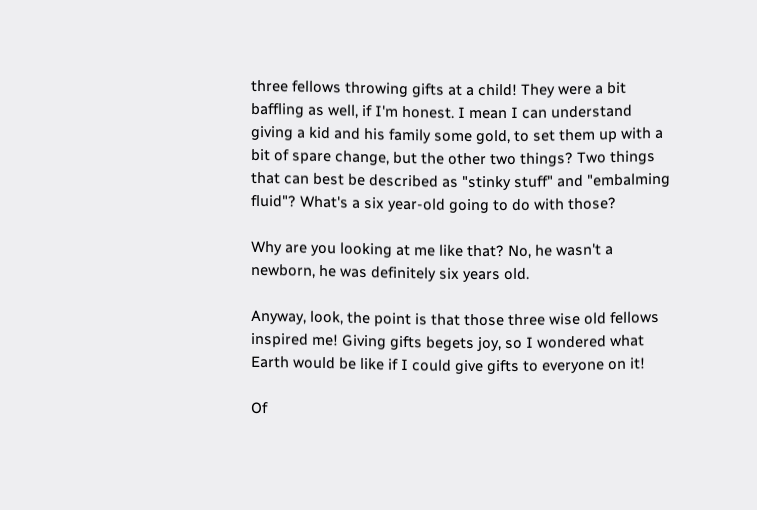three fellows throwing gifts at a child! They were a bit baffling as well, if I'm honest. I mean I can understand giving a kid and his family some gold, to set them up with a bit of spare change, but the other two things? Two things that can best be described as "stinky stuff" and "embalming fluid"? What's a six year-old going to do with those?

Why are you looking at me like that? No, he wasn't a newborn, he was definitely six years old.

Anyway, look, the point is that those three wise old fellows inspired me! Giving gifts begets joy, so I wondered what Earth would be like if I could give gifts to everyone on it!

Of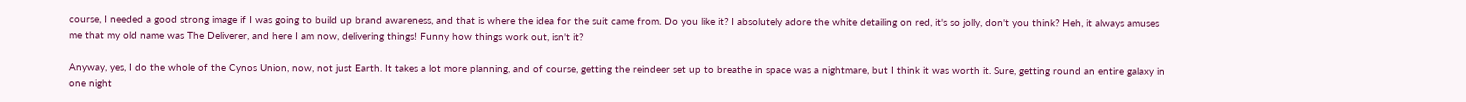course, I needed a good strong image if I was going to build up brand awareness, and that is where the idea for the suit came from. Do you like it? I absolutely adore the white detailing on red, it's so jolly, don't you think? Heh, it always amuses me that my old name was The Deliverer, and here I am now, delivering things! Funny how things work out, isn't it?

Anyway, yes, I do the whole of the Cynos Union, now, not just Earth. It takes a lot more planning, and of course, getting the reindeer set up to breathe in space was a nightmare, but I think it was worth it. Sure, getting round an entire galaxy in one night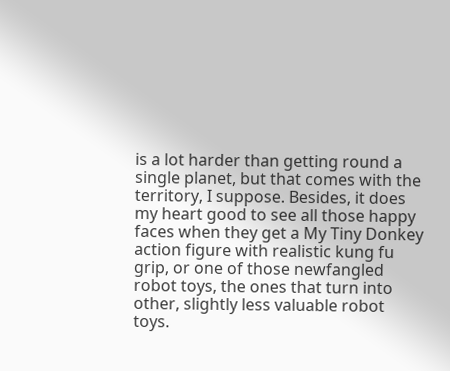is a lot harder than getting round a single planet, but that comes with the territory, I suppose. Besides, it does my heart good to see all those happy faces when they get a My Tiny Donkey action figure with realistic kung fu grip, or one of those newfangled robot toys, the ones that turn into other, slightly less valuable robot toys.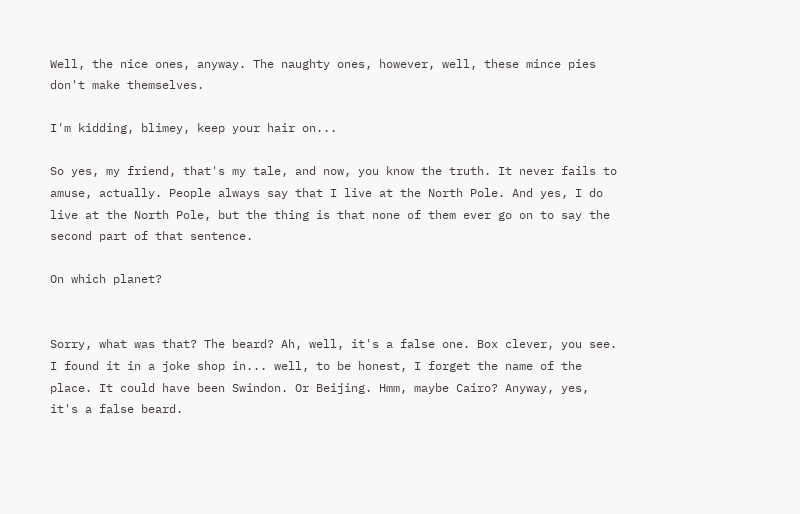Well, the nice ones, anyway. The naughty ones, however, well, these mince pies don't make themselves.

I'm kidding, blimey, keep your hair on...

So yes, my friend, that's my tale, and now, you know the truth. It never fails to amuse, actually. People always say that I live at the North Pole. And yes, I do live at the North Pole, but the thing is that none of them ever go on to say the second part of that sentence.

On which planet?


Sorry, what was that? The beard? Ah, well, it's a false one. Box clever, you see. I found it in a joke shop in... well, to be honest, I forget the name of the place. It could have been Swindon. Or Beijing. Hmm, maybe Cairo? Anyway, yes, it's a false beard.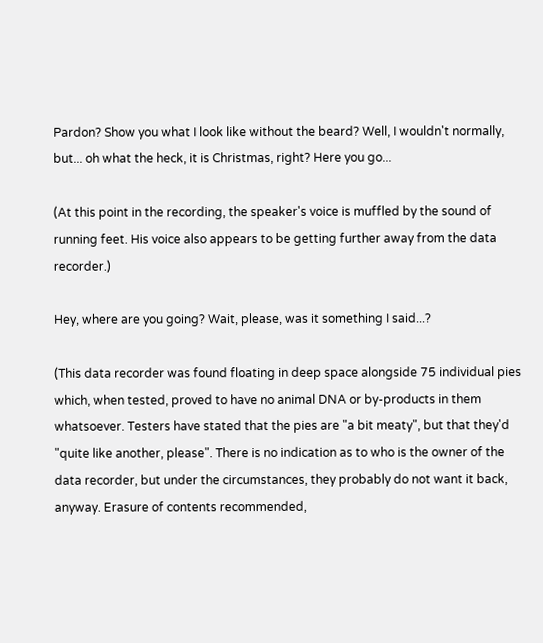Pardon? Show you what I look like without the beard? Well, I wouldn't normally, but... oh what the heck, it is Christmas, right? Here you go...

(At this point in the recording, the speaker's voice is muffled by the sound of running feet. His voice also appears to be getting further away from the data recorder.)

Hey, where are you going? Wait, please, was it something I said...?

(This data recorder was found floating in deep space alongside 75 individual pies which, when tested, proved to have no animal DNA or by-products in them whatsoever. Testers have stated that the pies are "a bit meaty", but that they'd "quite like another, please". There is no indication as to who is the owner of the data recorder, but under the circumstances, they probably do not want it back, anyway. Erasure of contents recommended,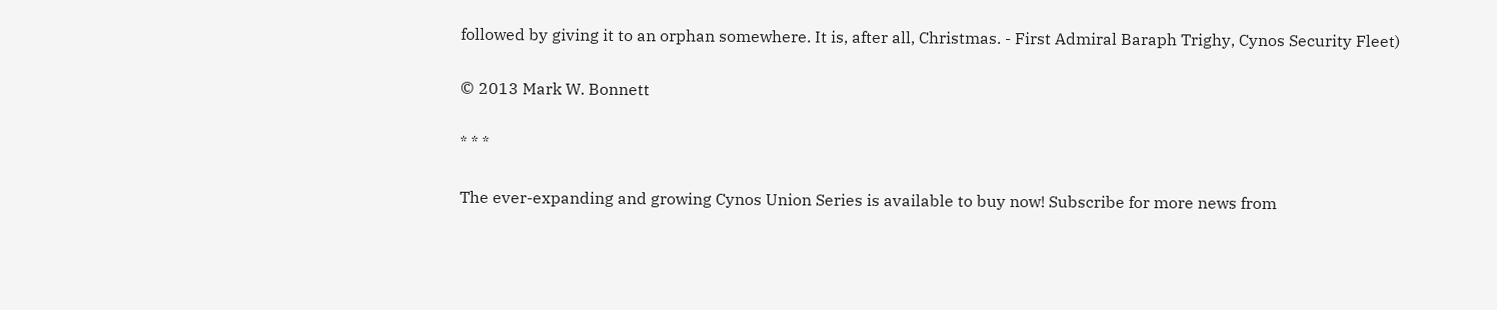followed by giving it to an orphan somewhere. It is, after all, Christmas. - First Admiral Baraph Trighy, Cynos Security Fleet)

© 2013 Mark W. Bonnett

* * *

The ever-expanding and growing Cynos Union Series is available to buy now! Subscribe for more news from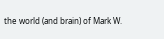the world (and brain) of Mark W.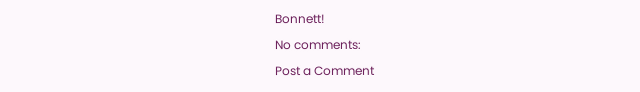Bonnett!

No comments:

Post a Comment